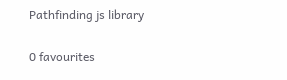Pathfinding js library

0 favourites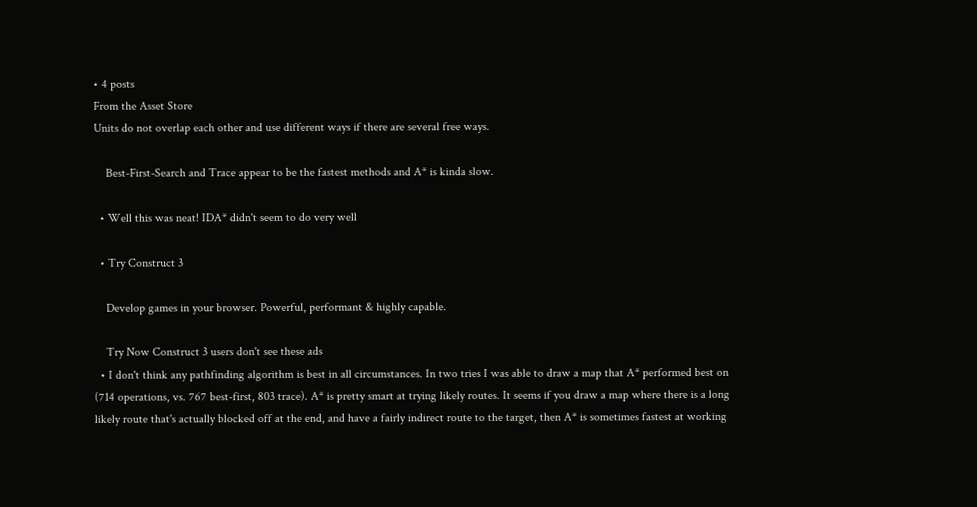• 4 posts
From the Asset Store
Units do not overlap each other and use different ways if there are several free ways.

    Best-First-Search and Trace appear to be the fastest methods and A* is kinda slow.

  • Well this was neat! IDA* didn't seem to do very well

  • Try Construct 3

    Develop games in your browser. Powerful, performant & highly capable.

    Try Now Construct 3 users don't see these ads
  • I don't think any pathfinding algorithm is best in all circumstances. In two tries I was able to draw a map that A* performed best on (714 operations, vs. 767 best-first, 803 trace). A* is pretty smart at trying likely routes. It seems if you draw a map where there is a long likely route that's actually blocked off at the end, and have a fairly indirect route to the target, then A* is sometimes fastest at working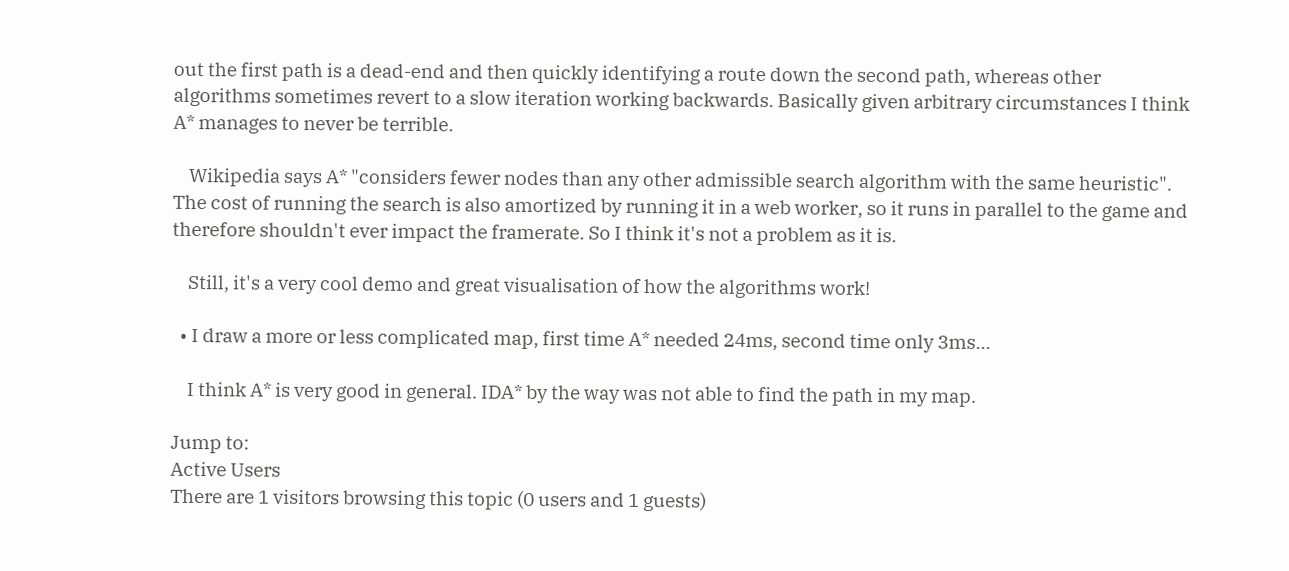out the first path is a dead-end and then quickly identifying a route down the second path, whereas other algorithms sometimes revert to a slow iteration working backwards. Basically given arbitrary circumstances I think A* manages to never be terrible.

    Wikipedia says A* "considers fewer nodes than any other admissible search algorithm with the same heuristic". The cost of running the search is also amortized by running it in a web worker, so it runs in parallel to the game and therefore shouldn't ever impact the framerate. So I think it's not a problem as it is.

    Still, it's a very cool demo and great visualisation of how the algorithms work!

  • I draw a more or less complicated map, first time A* needed 24ms, second time only 3ms...

    I think A* is very good in general. IDA* by the way was not able to find the path in my map.

Jump to:
Active Users
There are 1 visitors browsing this topic (0 users and 1 guests)